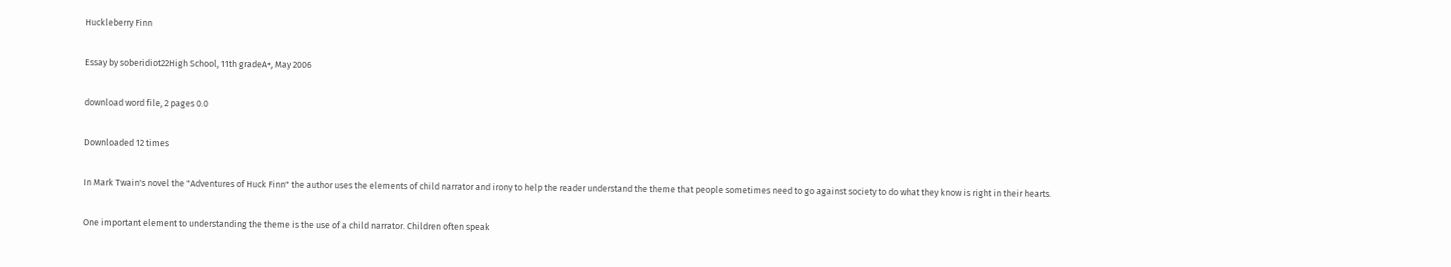Huckleberry Finn

Essay by soberidiot22High School, 11th gradeA+, May 2006

download word file, 2 pages 0.0

Downloaded 12 times

In Mark Twain's novel the "Adventures of Huck Finn" the author uses the elements of child narrator and irony to help the reader understand the theme that people sometimes need to go against society to do what they know is right in their hearts.

One important element to understanding the theme is the use of a child narrator. Children often speak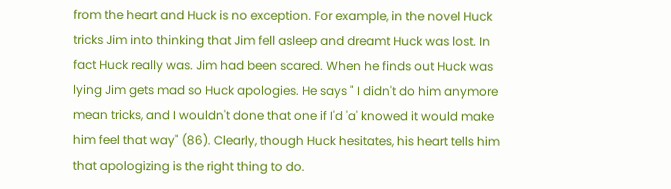from the heart and Huck is no exception. For example, in the novel Huck tricks Jim into thinking that Jim fell asleep and dreamt Huck was lost. In fact Huck really was. Jim had been scared. When he finds out Huck was lying Jim gets mad so Huck apologies. He says " I didn't do him anymore mean tricks, and I wouldn't done that one if I'd 'a' knowed it would make him feel that way" (86). Clearly, though Huck hesitates, his heart tells him that apologizing is the right thing to do.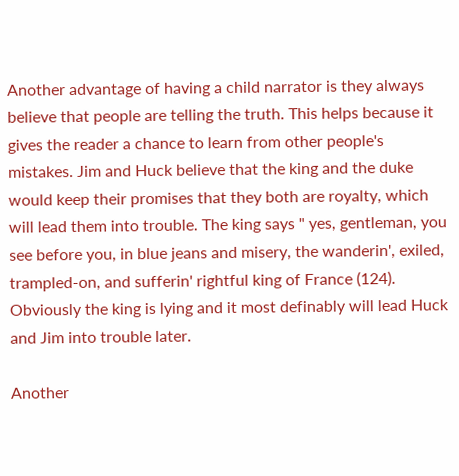Another advantage of having a child narrator is they always believe that people are telling the truth. This helps because it gives the reader a chance to learn from other people's mistakes. Jim and Huck believe that the king and the duke would keep their promises that they both are royalty, which will lead them into trouble. The king says " yes, gentleman, you see before you, in blue jeans and misery, the wanderin', exiled, trampled-on, and sufferin' rightful king of France (124). Obviously the king is lying and it most definably will lead Huck and Jim into trouble later.

Another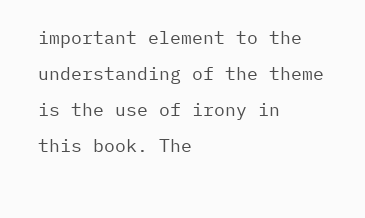important element to the understanding of the theme is the use of irony in this book. The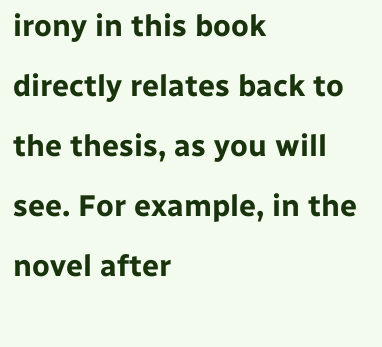irony in this book directly relates back to the thesis, as you will see. For example, in the novel after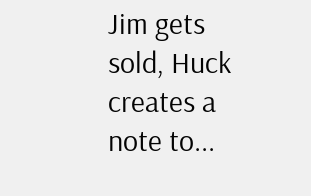Jim gets sold, Huck creates a note to...